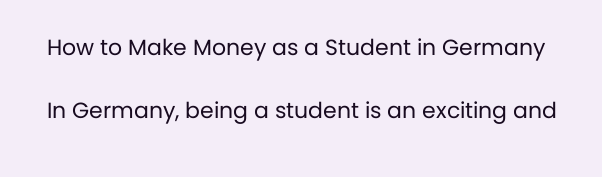How to Make Money as a Student in Germany

In Germany, being a student is an exciting and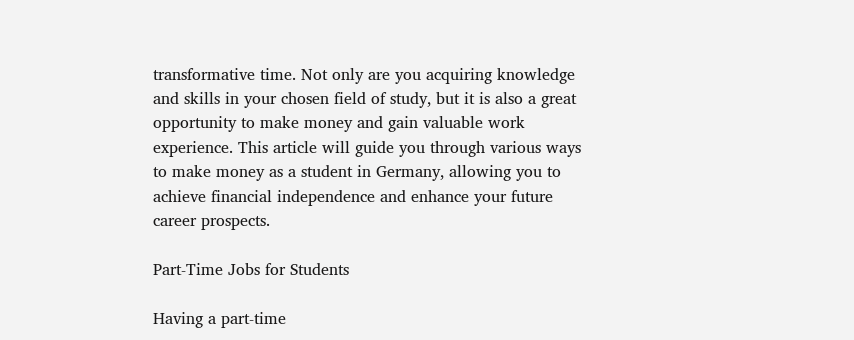transformative time. Not only are you acquiring knowledge and skills in your chosen field of study, but it is also a great opportunity to make money and gain valuable work experience. This article will guide you through various ways to make money as a student in Germany, allowing you to achieve financial independence and enhance your future career prospects.

Part-Time Jobs for Students

Having a part-time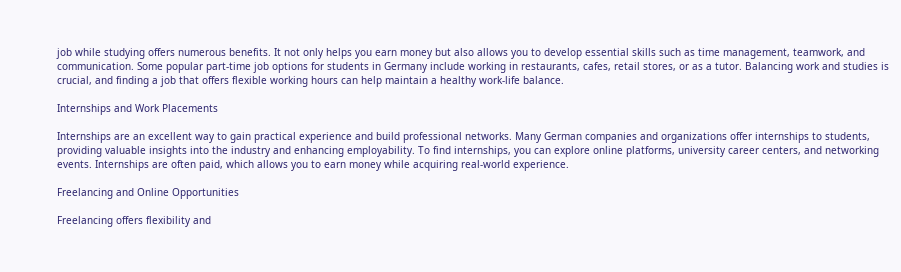job while studying offers numerous benefits. It not only helps you earn money but also allows you to develop essential skills such as time management, teamwork, and communication. Some popular part-time job options for students in Germany include working in restaurants, cafes, retail stores, or as a tutor. Balancing work and studies is crucial, and finding a job that offers flexible working hours can help maintain a healthy work-life balance.

Internships and Work Placements

Internships are an excellent way to gain practical experience and build professional networks. Many German companies and organizations offer internships to students, providing valuable insights into the industry and enhancing employability. To find internships, you can explore online platforms, university career centers, and networking events. Internships are often paid, which allows you to earn money while acquiring real-world experience.

Freelancing and Online Opportunities

Freelancing offers flexibility and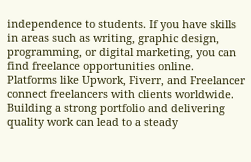independence to students. If you have skills in areas such as writing, graphic design, programming, or digital marketing, you can find freelance opportunities online. Platforms like Upwork, Fiverr, and Freelancer connect freelancers with clients worldwide. Building a strong portfolio and delivering quality work can lead to a steady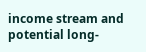income stream and potential long-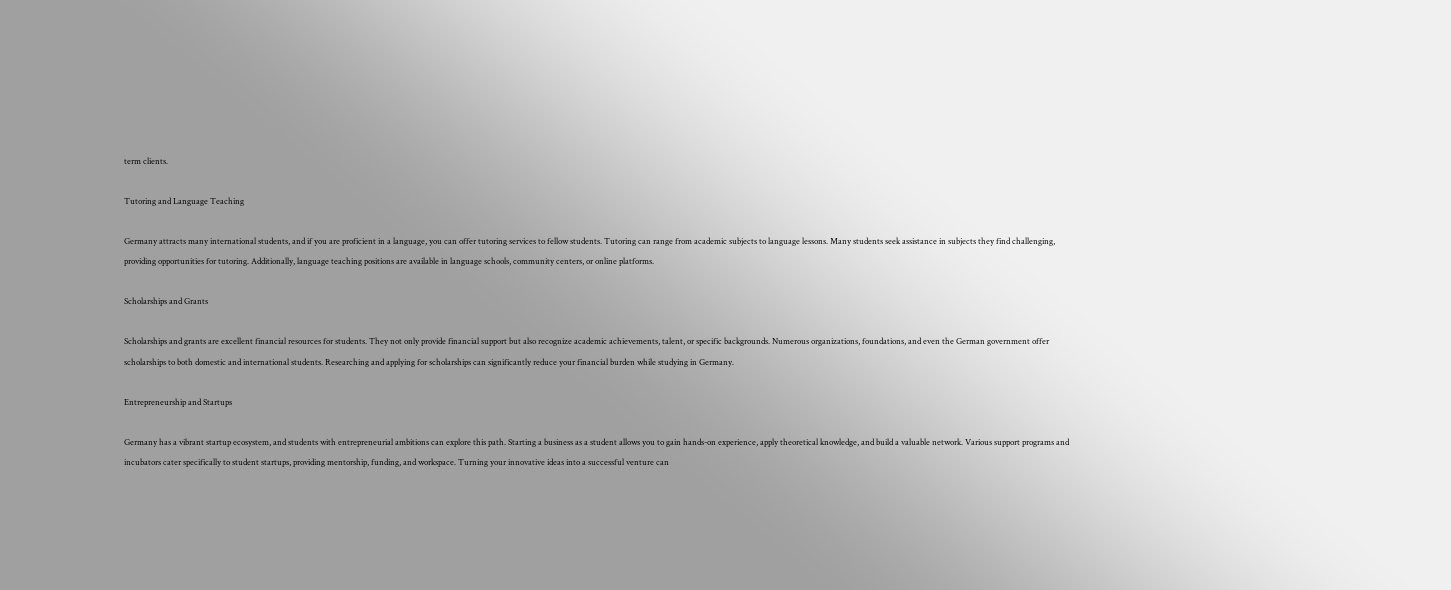term clients.

Tutoring and Language Teaching

Germany attracts many international students, and if you are proficient in a language, you can offer tutoring services to fellow students. Tutoring can range from academic subjects to language lessons. Many students seek assistance in subjects they find challenging, providing opportunities for tutoring. Additionally, language teaching positions are available in language schools, community centers, or online platforms.

Scholarships and Grants

Scholarships and grants are excellent financial resources for students. They not only provide financial support but also recognize academic achievements, talent, or specific backgrounds. Numerous organizations, foundations, and even the German government offer scholarships to both domestic and international students. Researching and applying for scholarships can significantly reduce your financial burden while studying in Germany.

Entrepreneurship and Startups

Germany has a vibrant startup ecosystem, and students with entrepreneurial ambitions can explore this path. Starting a business as a student allows you to gain hands-on experience, apply theoretical knowledge, and build a valuable network. Various support programs and incubators cater specifically to student startups, providing mentorship, funding, and workspace. Turning your innovative ideas into a successful venture can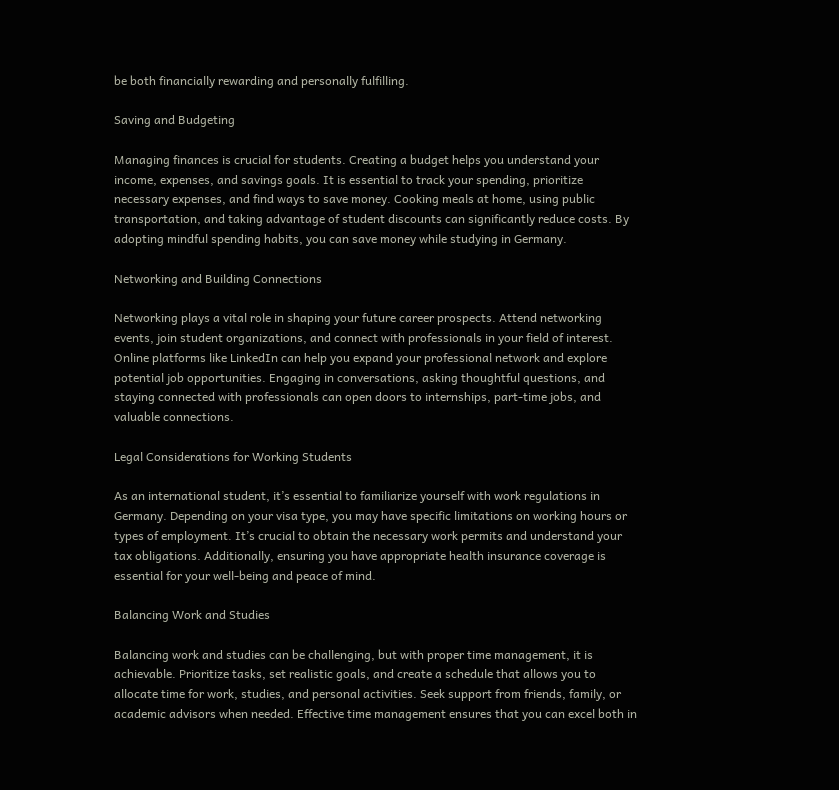be both financially rewarding and personally fulfilling.

Saving and Budgeting

Managing finances is crucial for students. Creating a budget helps you understand your income, expenses, and savings goals. It is essential to track your spending, prioritize necessary expenses, and find ways to save money. Cooking meals at home, using public transportation, and taking advantage of student discounts can significantly reduce costs. By adopting mindful spending habits, you can save money while studying in Germany.

Networking and Building Connections

Networking plays a vital role in shaping your future career prospects. Attend networking events, join student organizations, and connect with professionals in your field of interest. Online platforms like LinkedIn can help you expand your professional network and explore potential job opportunities. Engaging in conversations, asking thoughtful questions, and staying connected with professionals can open doors to internships, part-time jobs, and valuable connections.

Legal Considerations for Working Students

As an international student, it’s essential to familiarize yourself with work regulations in Germany. Depending on your visa type, you may have specific limitations on working hours or types of employment. It’s crucial to obtain the necessary work permits and understand your tax obligations. Additionally, ensuring you have appropriate health insurance coverage is essential for your well-being and peace of mind.

Balancing Work and Studies

Balancing work and studies can be challenging, but with proper time management, it is achievable. Prioritize tasks, set realistic goals, and create a schedule that allows you to allocate time for work, studies, and personal activities. Seek support from friends, family, or academic advisors when needed. Effective time management ensures that you can excel both in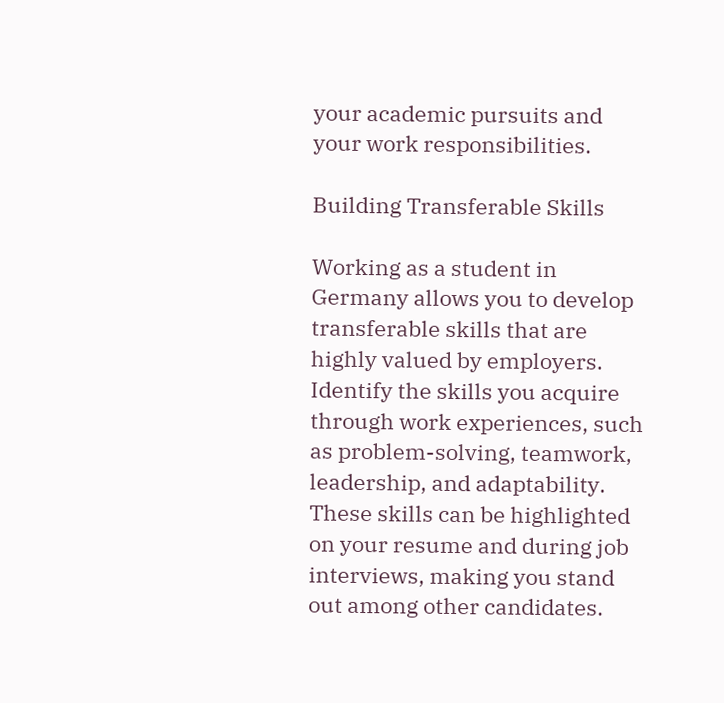your academic pursuits and your work responsibilities.

Building Transferable Skills

Working as a student in Germany allows you to develop transferable skills that are highly valued by employers. Identify the skills you acquire through work experiences, such as problem-solving, teamwork, leadership, and adaptability. These skills can be highlighted on your resume and during job interviews, making you stand out among other candidates.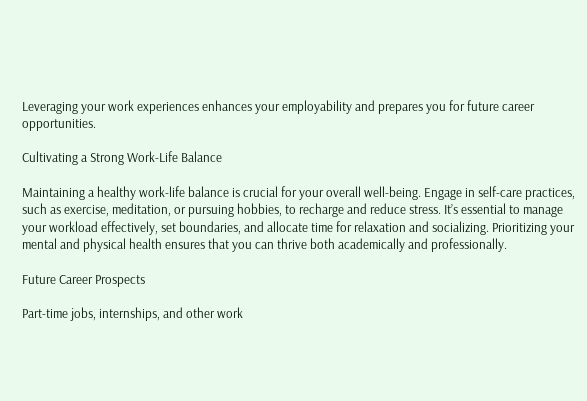Leveraging your work experiences enhances your employability and prepares you for future career opportunities.

Cultivating a Strong Work-Life Balance

Maintaining a healthy work-life balance is crucial for your overall well-being. Engage in self-care practices, such as exercise, meditation, or pursuing hobbies, to recharge and reduce stress. It’s essential to manage your workload effectively, set boundaries, and allocate time for relaxation and socializing. Prioritizing your mental and physical health ensures that you can thrive both academically and professionally.

Future Career Prospects

Part-time jobs, internships, and other work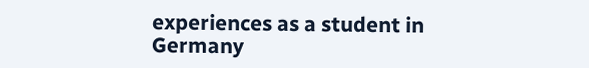experiences as a student in Germany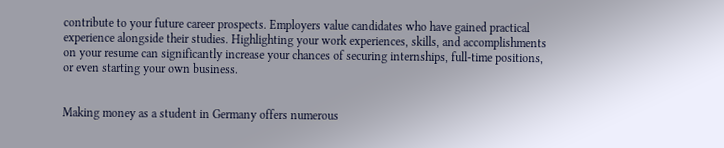contribute to your future career prospects. Employers value candidates who have gained practical experience alongside their studies. Highlighting your work experiences, skills, and accomplishments on your resume can significantly increase your chances of securing internships, full-time positions, or even starting your own business.


Making money as a student in Germany offers numerous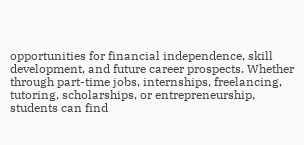opportunities for financial independence, skill development, and future career prospects. Whether through part-time jobs, internships, freelancing, tutoring, scholarships, or entrepreneurship, students can find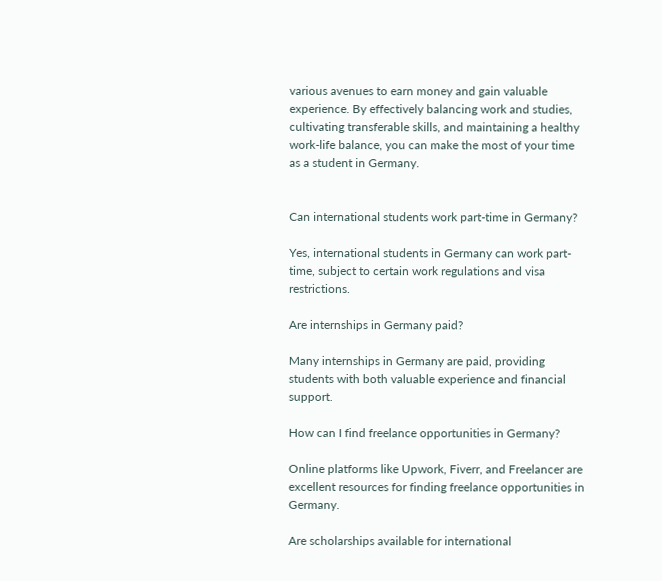various avenues to earn money and gain valuable experience. By effectively balancing work and studies, cultivating transferable skills, and maintaining a healthy work-life balance, you can make the most of your time as a student in Germany.


Can international students work part-time in Germany?

Yes, international students in Germany can work part-time, subject to certain work regulations and visa restrictions.

Are internships in Germany paid?

Many internships in Germany are paid, providing students with both valuable experience and financial support.

How can I find freelance opportunities in Germany?

Online platforms like Upwork, Fiverr, and Freelancer are excellent resources for finding freelance opportunities in Germany.

Are scholarships available for international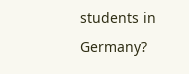students in Germany?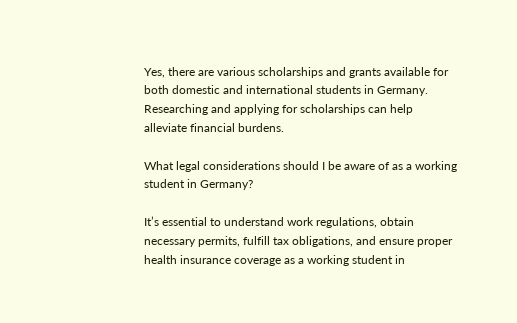Yes, there are various scholarships and grants available for both domestic and international students in Germany. Researching and applying for scholarships can help alleviate financial burdens.

What legal considerations should I be aware of as a working student in Germany?

It’s essential to understand work regulations, obtain necessary permits, fulfill tax obligations, and ensure proper health insurance coverage as a working student in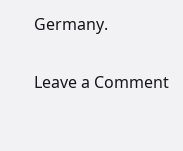Germany.

Leave a Comment